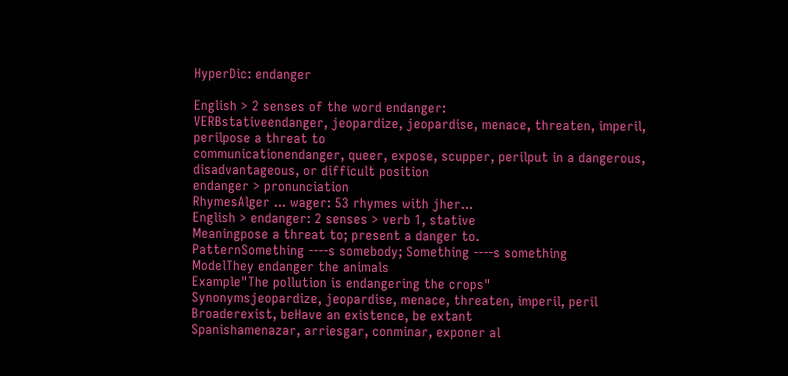HyperDic: endanger

English > 2 senses of the word endanger:
VERBstativeendanger, jeopardize, jeopardise, menace, threaten, imperil, perilpose a threat to
communicationendanger, queer, expose, scupper, perilput in a dangerous, disadvantageous, or difficult position
endanger > pronunciation
RhymesAlger ... wager: 53 rhymes with jher...
English > endanger: 2 senses > verb 1, stative
Meaningpose a threat to; present a danger to.
PatternSomething ----s somebody; Something ----s something
ModelThey endanger the animals
Example"The pollution is endangering the crops"
Synonymsjeopardize, jeopardise, menace, threaten, imperil, peril
Broaderexist, beHave an existence, be extant
Spanishamenazar, arriesgar, conminar, exponer al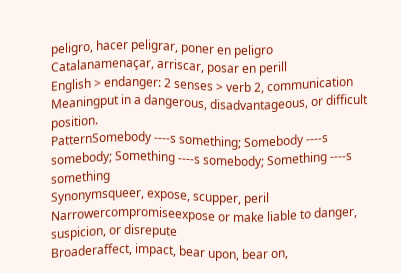peligro, hacer peligrar, poner en peligro
Catalanamenaçar, arriscar, posar en perill
English > endanger: 2 senses > verb 2, communication
Meaningput in a dangerous, disadvantageous, or difficult position.
PatternSomebody ----s something; Somebody ----s somebody; Something ----s somebody; Something ----s something
Synonymsqueer, expose, scupper, peril
Narrowercompromiseexpose or make liable to danger, suspicion, or disrepute
Broaderaffect, impact, bear upon, bear on,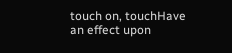touch on, touchHave an effect upon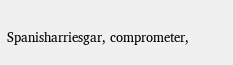Spanisharriesgar, comprometer,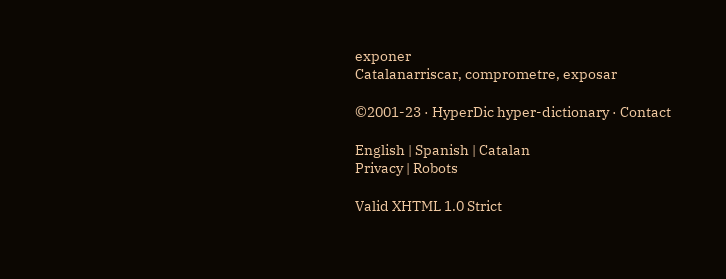exponer
Catalanarriscar, comprometre, exposar

©2001-23 · HyperDic hyper-dictionary · Contact

English | Spanish | Catalan
Privacy | Robots

Valid XHTML 1.0 Strict